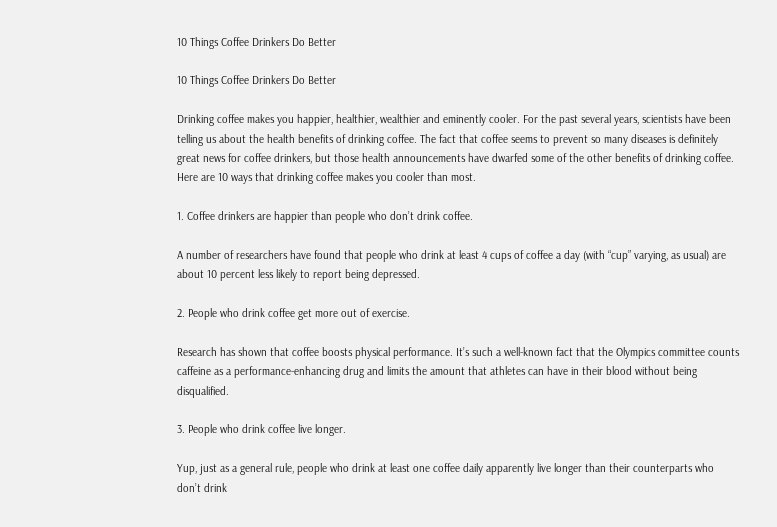10 Things Coffee Drinkers Do Better

10 Things Coffee Drinkers Do Better

Drinking coffee makes you happier, healthier, wealthier and eminently cooler. For the past several years, scientists have been telling us about the health benefits of drinking coffee. The fact that coffee seems to prevent so many diseases is definitely great news for coffee drinkers, but those health announcements have dwarfed some of the other benefits of drinking coffee. Here are 10 ways that drinking coffee makes you cooler than most.

1. Coffee drinkers are happier than people who don’t drink coffee.

A number of researchers have found that people who drink at least 4 cups of coffee a day (with “cup” varying, as usual) are about 10 percent less likely to report being depressed.

2. People who drink coffee get more out of exercise.

Research has shown that coffee boosts physical performance. It’s such a well-known fact that the Olympics committee counts caffeine as a performance-enhancing drug and limits the amount that athletes can have in their blood without being disqualified.

3. People who drink coffee live longer.

Yup, just as a general rule, people who drink at least one coffee daily apparently live longer than their counterparts who don’t drink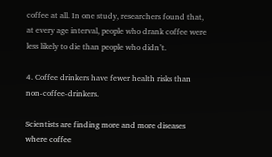coffee at all. In one study, researchers found that, at every age interval, people who drank coffee were less likely to die than people who didn’t.

4. Coffee drinkers have fewer health risks than non-coffee-drinkers.

Scientists are finding more and more diseases where coffee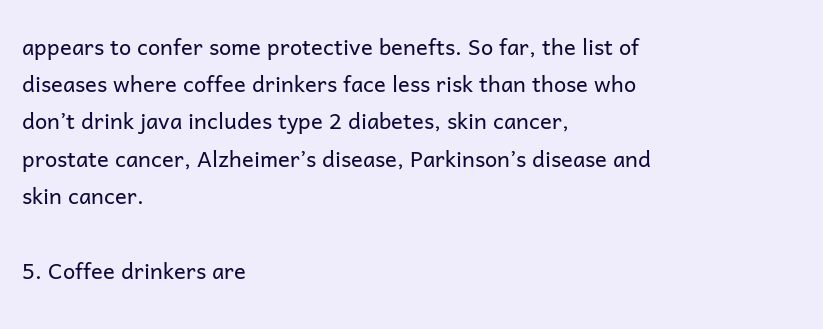appears to confer some protective benefts. So far, the list of diseases where coffee drinkers face less risk than those who don’t drink java includes type 2 diabetes, skin cancer, prostate cancer, Alzheimer’s disease, Parkinson’s disease and skin cancer.

5. Coffee drinkers are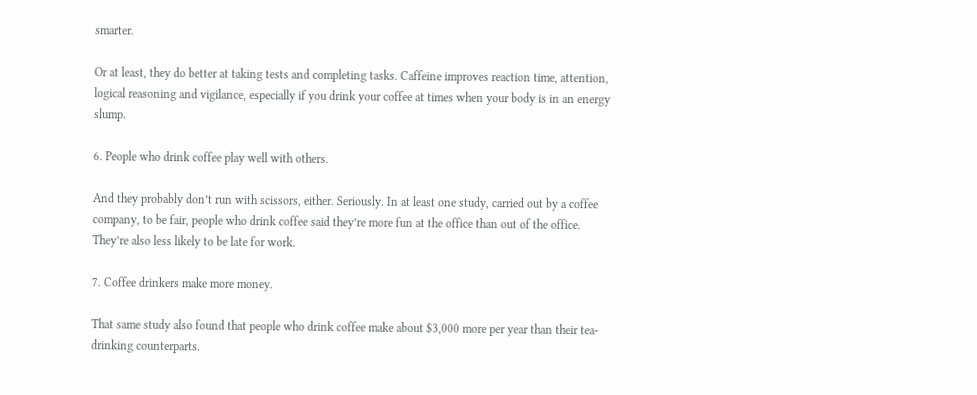smarter.

Or at least, they do better at taking tests and completing tasks. Caffeine improves reaction time, attention, logical reasoning and vigilance, especially if you drink your coffee at times when your body is in an energy slump.

6. People who drink coffee play well with others.

And they probably don’t run with scissors, either. Seriously. In at least one study, carried out by a coffee company, to be fair, people who drink coffee said they’re more fun at the office than out of the office. They’re also less likely to be late for work.

7. Coffee drinkers make more money.

That same study also found that people who drink coffee make about $3,000 more per year than their tea-drinking counterparts.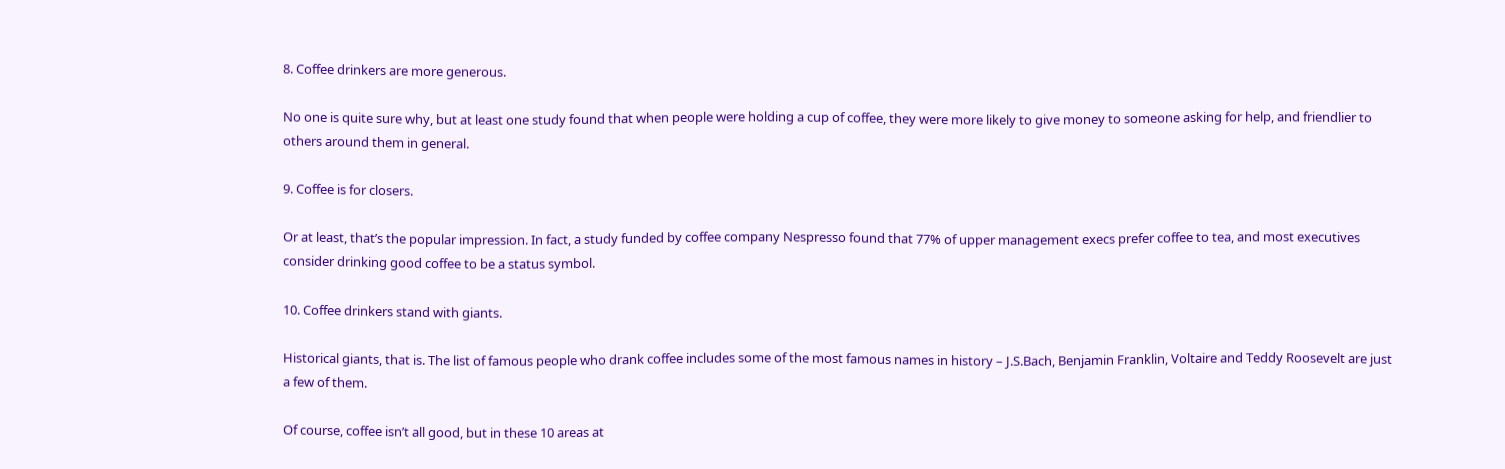8. Coffee drinkers are more generous.

No one is quite sure why, but at least one study found that when people were holding a cup of coffee, they were more likely to give money to someone asking for help, and friendlier to others around them in general.

9. Coffee is for closers.

Or at least, that’s the popular impression. In fact, a study funded by coffee company Nespresso found that 77% of upper management execs prefer coffee to tea, and most executives consider drinking good coffee to be a status symbol.

10. Coffee drinkers stand with giants.

Historical giants, that is. The list of famous people who drank coffee includes some of the most famous names in history – J.S.Bach, Benjamin Franklin, Voltaire and Teddy Roosevelt are just a few of them.

Of course, coffee isn’t all good, but in these 10 areas at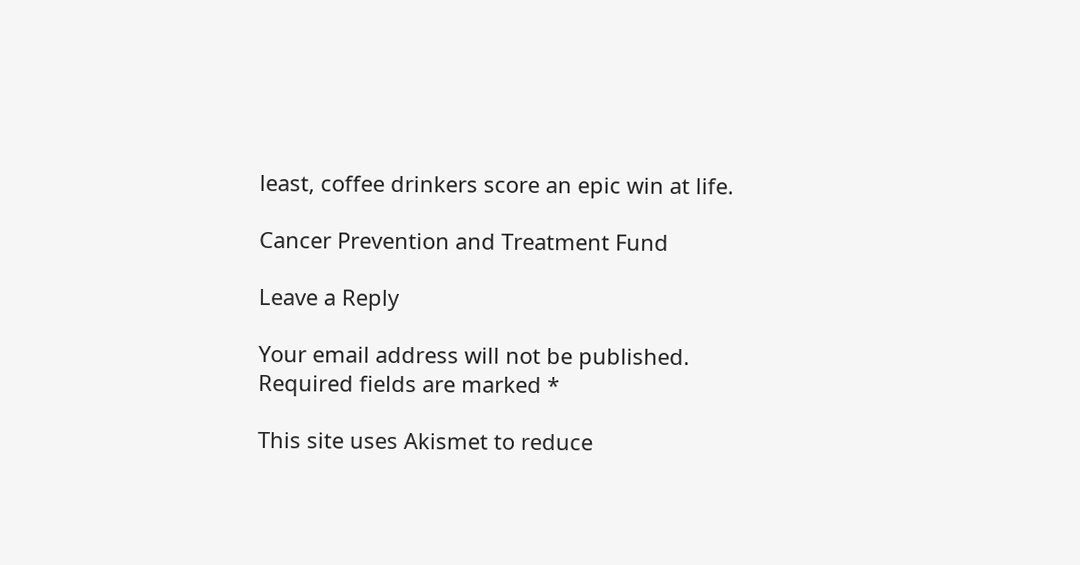least, coffee drinkers score an epic win at life.

Cancer Prevention and Treatment Fund

Leave a Reply

Your email address will not be published. Required fields are marked *

This site uses Akismet to reduce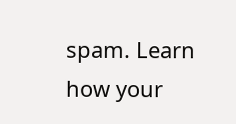spam. Learn how your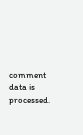comment data is processed.